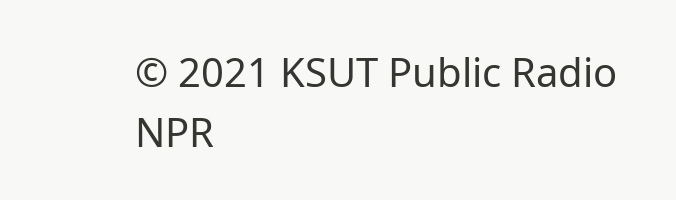© 2021 KSUT Public Radio
NPR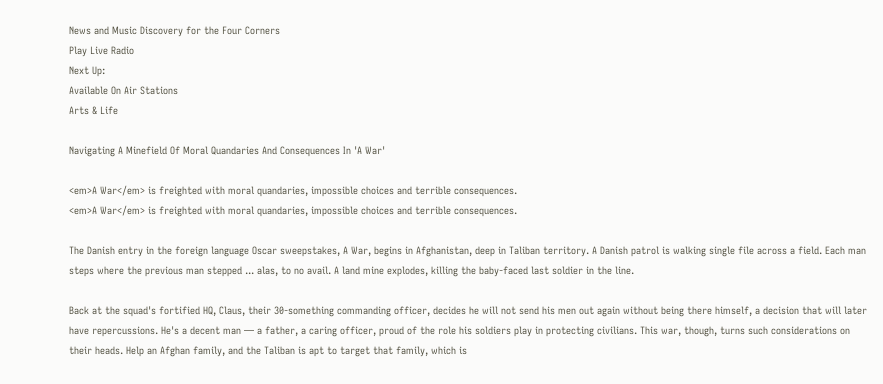News and Music Discovery for the Four Corners
Play Live Radio
Next Up:
Available On Air Stations
Arts & Life

Navigating A Minefield Of Moral Quandaries And Consequences In 'A War'

<em>A War</em> is freighted with moral quandaries, impossible choices and terrible consequences.
<em>A War</em> is freighted with moral quandaries, impossible choices and terrible consequences.

The Danish entry in the foreign language Oscar sweepstakes, A War, begins in Afghanistan, deep in Taliban territory. A Danish patrol is walking single file across a field. Each man steps where the previous man stepped ... alas, to no avail. A land mine explodes, killing the baby-faced last soldier in the line.

Back at the squad's fortified HQ, Claus, their 30-something commanding officer, decides he will not send his men out again without being there himself, a decision that will later have repercussions. He's a decent man — a father, a caring officer, proud of the role his soldiers play in protecting civilians. This war, though, turns such considerations on their heads. Help an Afghan family, and the Taliban is apt to target that family, which is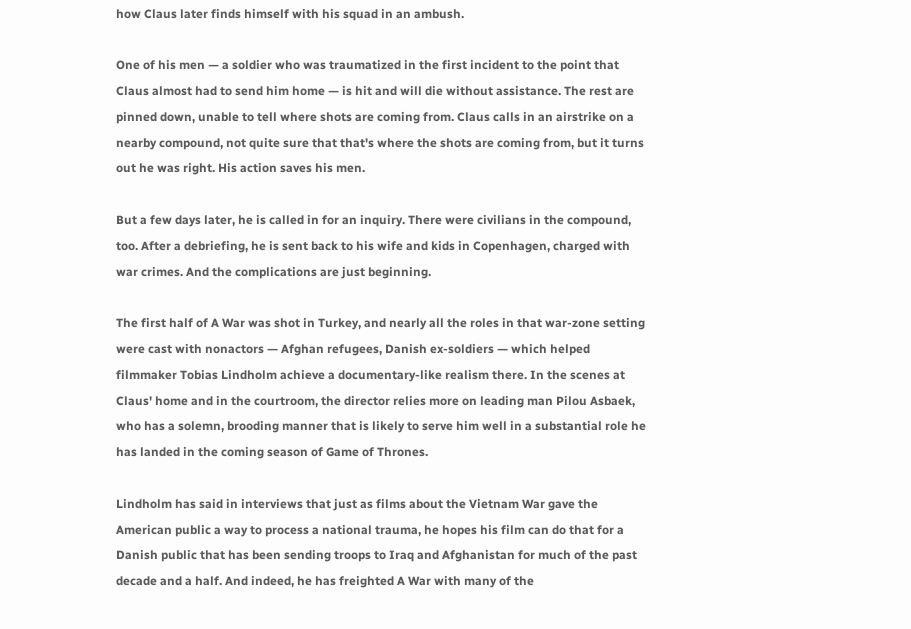how Claus later finds himself with his squad in an ambush.

One of his men — a soldier who was traumatized in the first incident to the point that Claus almost had to send him home — is hit and will die without assistance. The rest are pinned down, unable to tell where shots are coming from. Claus calls in an airstrike on a nearby compound, not quite sure that that's where the shots are coming from, but it turns out he was right. His action saves his men.

But a few days later, he is called in for an inquiry. There were civilians in the compound, too. After a debriefing, he is sent back to his wife and kids in Copenhagen, charged with war crimes. And the complications are just beginning.

The first half of A War was shot in Turkey, and nearly all the roles in that war-zone setting were cast with nonactors — Afghan refugees, Danish ex-soldiers — which helped filmmaker Tobias Lindholm achieve a documentary-like realism there. In the scenes at Claus' home and in the courtroom, the director relies more on leading man Pilou Asbaek, who has a solemn, brooding manner that is likely to serve him well in a substantial role he has landed in the coming season of Game of Thrones.

Lindholm has said in interviews that just as films about the Vietnam War gave the American public a way to process a national trauma, he hopes his film can do that for a Danish public that has been sending troops to Iraq and Afghanistan for much of the past decade and a half. And indeed, he has freighted A War with many of the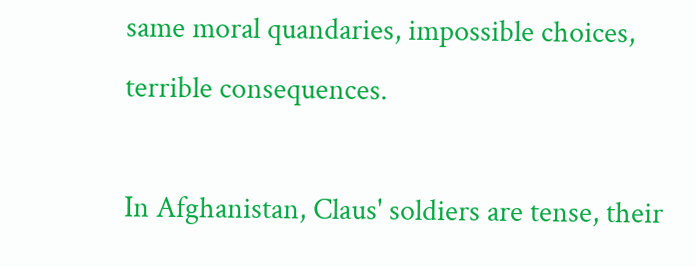same moral quandaries, impossible choices, terrible consequences.

In Afghanistan, Claus' soldiers are tense, their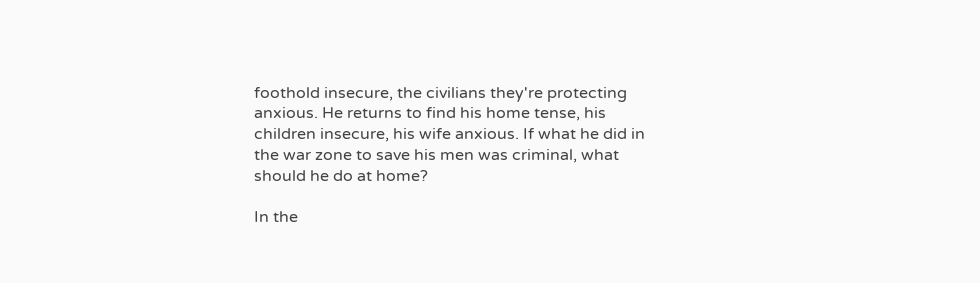foothold insecure, the civilians they're protecting anxious. He returns to find his home tense, his children insecure, his wife anxious. If what he did in the war zone to save his men was criminal, what should he do at home?

In the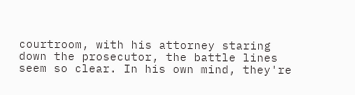courtroom, with his attorney staring down the prosecutor, the battle lines seem so clear. In his own mind, they're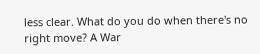less clear. What do you do when there's no right move? A War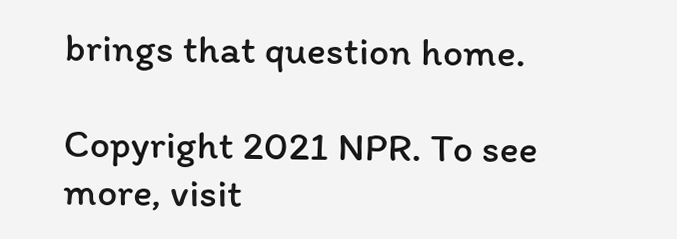brings that question home.

Copyright 2021 NPR. To see more, visit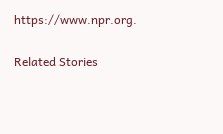https://www.npr.org.

Related Stories